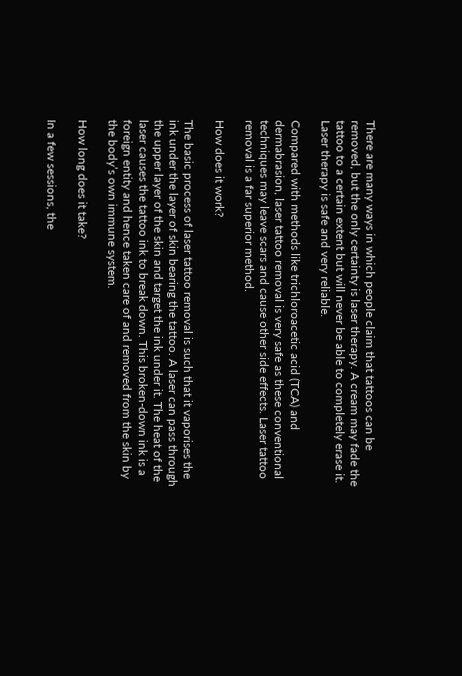There are many ways in which people claim that tattoos can be removed, but the only certainty is laser therapy. A cream may fade the tattoo to a certain extent but will never be able to completely erase it. Laser therapy is safe and very reliable.

Compared with methods like trichloroacetic acid (TCA) and dermabrasion, laser tattoo removal is very safe as these conventional techniques may leave scars and cause other side effects. Laser tattoo removal is a far superior method.

How does it work?

The basic process of laser tattoo removal is such that it vaporises the ink under the layer of skin bearing the tattoo. A laser can pass through the upper layer of the skin and target the ink under it. The heat of the laser causes the tattoo ink to break down. This broken-down ink is a foreign entity and hence taken care of and removed from the skin by the body’s own immune system.

How long does it take?

In a few sessions, the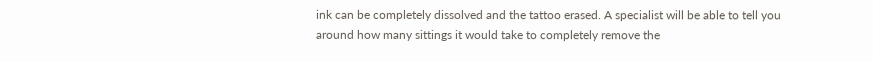ink can be completely dissolved and the tattoo erased. A specialist will be able to tell you around how many sittings it would take to completely remove the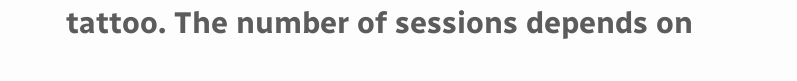tattoo. The number of sessions depends on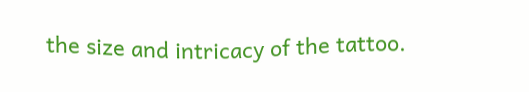the size and intricacy of the tattoo.